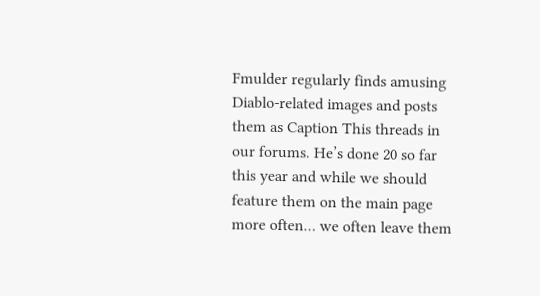Fmulder regularly finds amusing Diablo-related images and posts them as Caption This threads in our forums. He’s done 20 so far this year and while we should feature them on the main page more often… we often leave them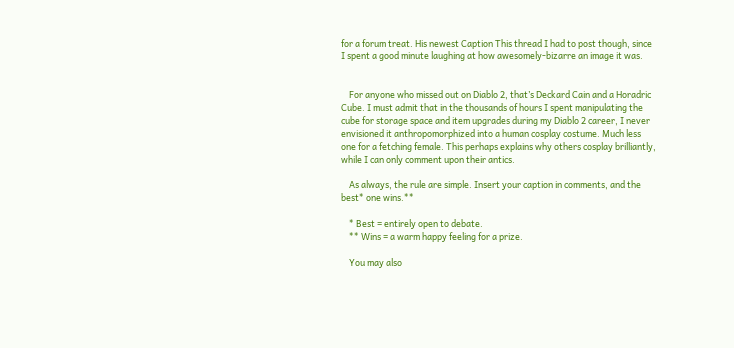for a forum treat. His newest Caption This thread I had to post though, since I spent a good minute laughing at how awesomely-bizarre an image it was.


    For anyone who missed out on Diablo 2, that’s Deckard Cain and a Horadric Cube. I must admit that in the thousands of hours I spent manipulating the cube for storage space and item upgrades during my Diablo 2 career, I never envisioned it anthropomorphized into a human cosplay costume. Much less one for a fetching female. This perhaps explains why others cosplay brilliantly, while I can only comment upon their antics.

    As always, the rule are simple. Insert your caption in comments, and the best* one wins.**

    * Best = entirely open to debate.
    ** Wins = a warm happy feeling for a prize.

    You may also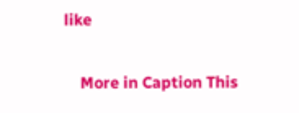like

    More in Caption This